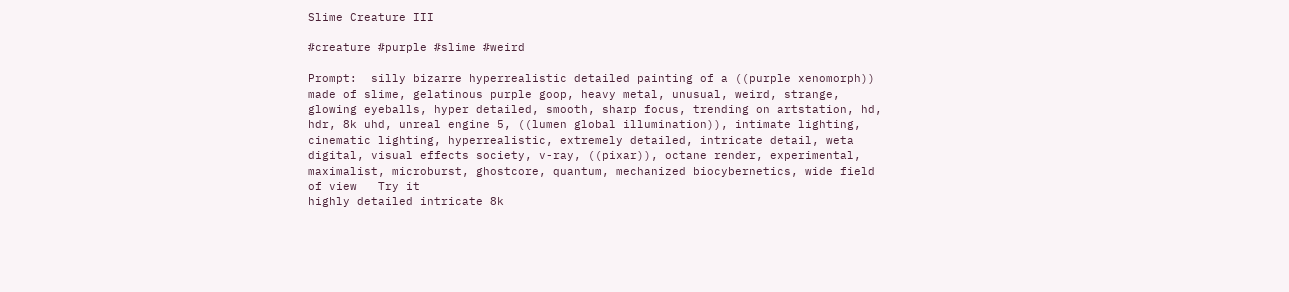Slime Creature III

#creature #purple #slime #weird

Prompt:  silly bizarre hyperrealistic detailed painting of a ((purple xenomorph)) made of slime, gelatinous purple goop, heavy metal, unusual, weird, strange, glowing eyeballs, hyper detailed, smooth, sharp focus, trending on artstation, hd, hdr, 8k uhd, unreal engine 5, ((lumen global illumination)), intimate lighting, cinematic lighting, hyperrealistic, extremely detailed, intricate detail, weta digital, visual effects society, v-ray, ((pixar)), octane render, experimental, maximalist, microburst, ghostcore, quantum, mechanized biocybernetics, wide field of view   Try it
highly detailed intricate 8k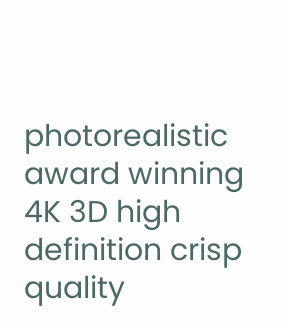photorealistic award winning 4K 3D high definition crisp quality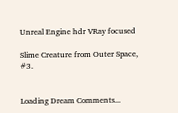Unreal Engine hdr VRay focused

Slime Creature from Outer Space, #3.


Loading Dream Comments...